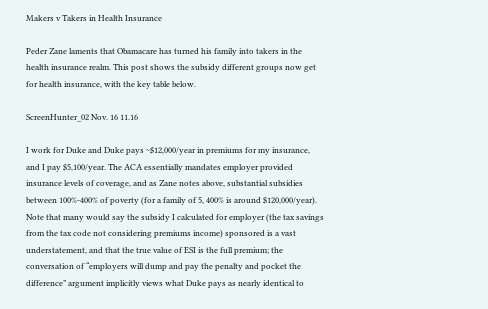Makers v Takers in Health Insurance

Peder Zane laments that Obamacare has turned his family into takers in the health insurance realm. This post shows the subsidy different groups now get for health insurance, with the key table below.

ScreenHunter_02 Nov. 16 11.16

I work for Duke and Duke pays ~$12,000/year in premiums for my insurance, and I pay $5,100/year. The ACA essentially mandates employer provided insurance levels of coverage, and as Zane notes above, substantial subsidies between 100%-400% of poverty (for a family of 5, 400% is around $120,000/year). Note that many would say the subsidy I calculated for employer (the tax savings from the tax code not considering premiums income) sponsored is a vast understatement, and that the true value of ESI is the full premium; the conversation of “employers will dump and pay the penalty and pocket the difference” argument implicitly views what Duke pays as nearly identical to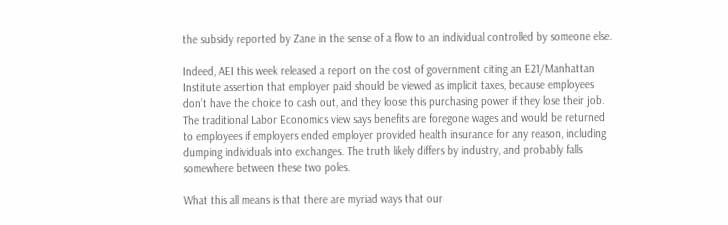the subsidy reported by Zane in the sense of a flow to an individual controlled by someone else.

Indeed, AEI this week released a report on the cost of government citing an E21/Manhattan Institute assertion that employer paid should be viewed as implicit taxes, because employees don’t have the choice to cash out, and they loose this purchasing power if they lose their job. The traditional Labor Economics view says benefits are foregone wages and would be returned to employees if employers ended employer provided health insurance for any reason, including dumping individuals into exchanges. The truth likely differs by industry, and probably falls somewhere between these two poles.

What this all means is that there are myriad ways that our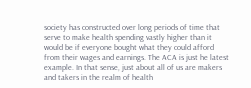society has constructed over long periods of time that serve to make health spending vastly higher than it would be if everyone bought what they could afford from their wages and earnings. The ACA is just he latest example. In that sense, just about all of us are makers and takers in the realm of health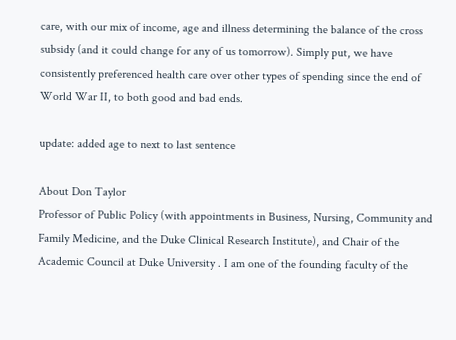care, with our mix of income, age and illness determining the balance of the cross subsidy (and it could change for any of us tomorrow). Simply put, we have consistently preferenced health care over other types of spending since the end of World War II, to both good and bad ends.

update: added age to next to last sentence

About Don Taylor
Professor of Public Policy (with appointments in Business, Nursing, Community and Family Medicine, and the Duke Clinical Research Institute), and Chair of the Academic Council at Duke University . I am one of the founding faculty of the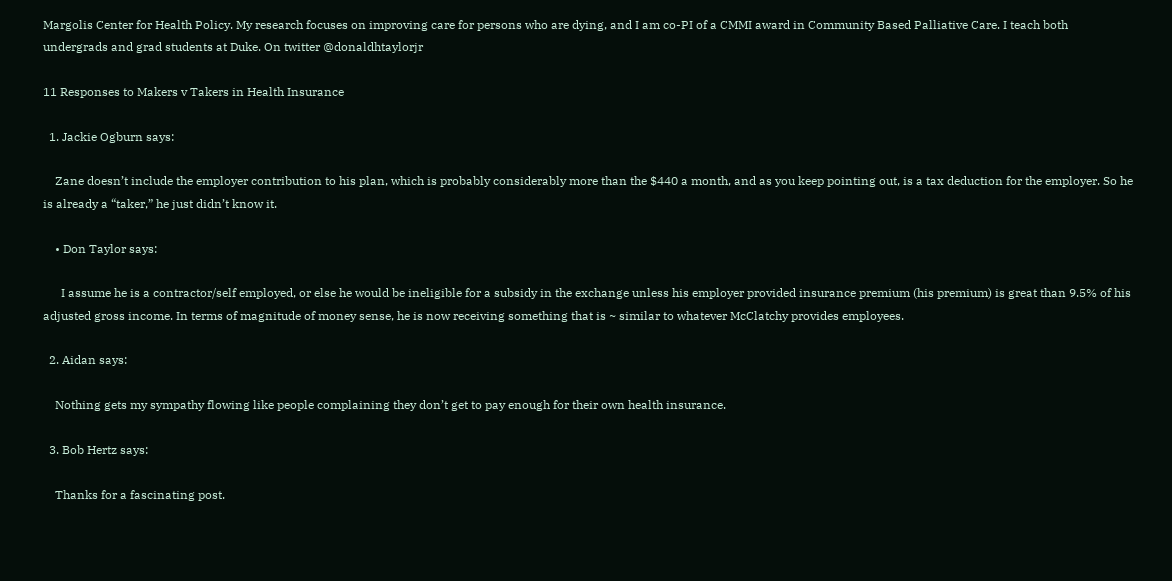Margolis Center for Health Policy. My research focuses on improving care for persons who are dying, and I am co-PI of a CMMI award in Community Based Palliative Care. I teach both undergrads and grad students at Duke. On twitter @donaldhtaylorjr

11 Responses to Makers v Takers in Health Insurance

  1. Jackie Ogburn says:

    Zane doesn’t include the employer contribution to his plan, which is probably considerably more than the $440 a month, and as you keep pointing out, is a tax deduction for the employer. So he is already a “taker,” he just didn’t know it.

    • Don Taylor says:

      I assume he is a contractor/self employed, or else he would be ineligible for a subsidy in the exchange unless his employer provided insurance premium (his premium) is great than 9.5% of his adjusted gross income. In terms of magnitude of money sense, he is now receiving something that is ~ similar to whatever McClatchy provides employees.

  2. Aidan says:

    Nothing gets my sympathy flowing like people complaining they don’t get to pay enough for their own health insurance.

  3. Bob Hertz says:

    Thanks for a fascinating post.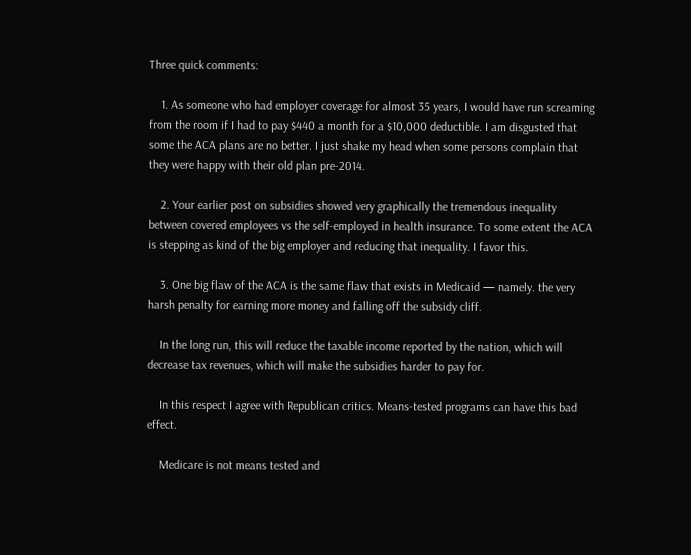Three quick comments:

    1. As someone who had employer coverage for almost 35 years, I would have run screaming from the room if I had to pay $440 a month for a $10,000 deductible. I am disgusted that some the ACA plans are no better. I just shake my head when some persons complain that they were happy with their old plan pre-2014.

    2. Your earlier post on subsidies showed very graphically the tremendous inequality between covered employees vs the self-employed in health insurance. To some extent the ACA is stepping as kind of the big employer and reducing that inequality. I favor this.

    3. One big flaw of the ACA is the same flaw that exists in Medicaid — namely. the very harsh penalty for earning more money and falling off the subsidy cliff.

    In the long run, this will reduce the taxable income reported by the nation, which will decrease tax revenues, which will make the subsidies harder to pay for.

    In this respect I agree with Republican critics. Means-tested programs can have this bad effect.

    Medicare is not means tested and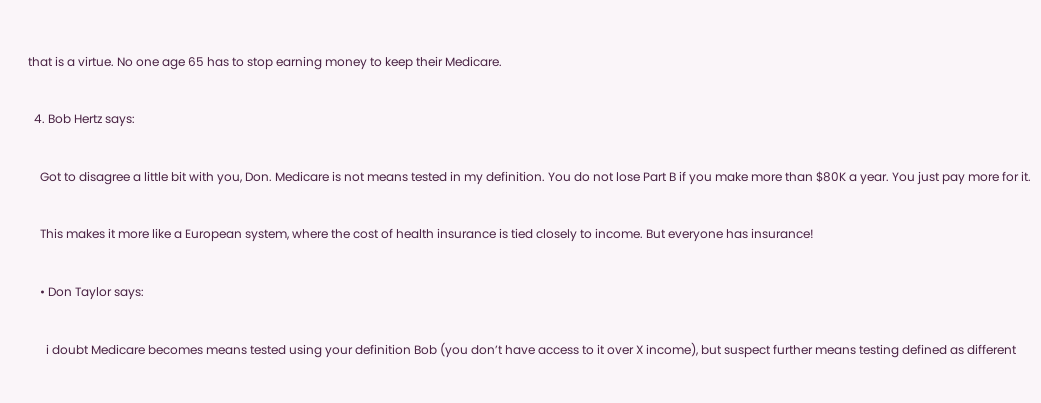that is a virtue. No one age 65 has to stop earning money to keep their Medicare.

  4. Bob Hertz says:

    Got to disagree a little bit with you, Don. Medicare is not means tested in my definition. You do not lose Part B if you make more than $80K a year. You just pay more for it.

    This makes it more like a European system, where the cost of health insurance is tied closely to income. But everyone has insurance!

    • Don Taylor says:

      i doubt Medicare becomes means tested using your definition Bob (you don’t have access to it over X income), but suspect further means testing defined as different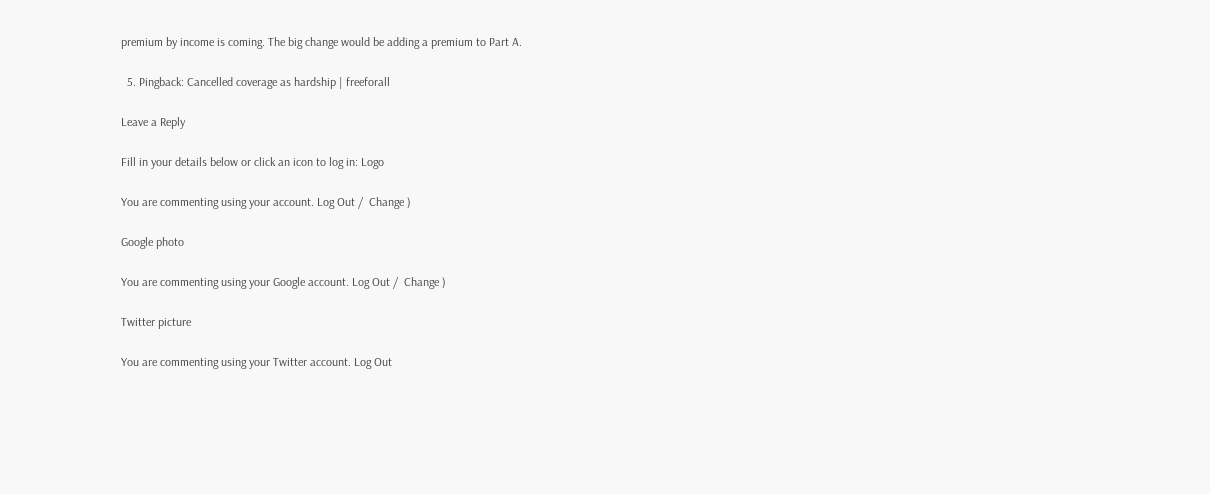premium by income is coming. The big change would be adding a premium to Part A.

  5. Pingback: Cancelled coverage as hardship | freeforall

Leave a Reply

Fill in your details below or click an icon to log in: Logo

You are commenting using your account. Log Out /  Change )

Google photo

You are commenting using your Google account. Log Out /  Change )

Twitter picture

You are commenting using your Twitter account. Log Out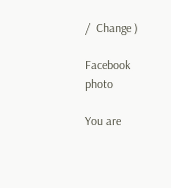/  Change )

Facebook photo

You are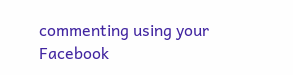commenting using your Facebook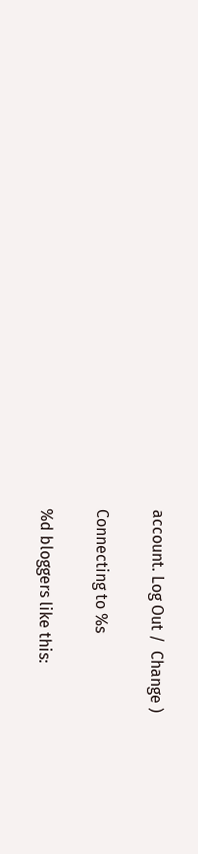account. Log Out /  Change )

Connecting to %s

%d bloggers like this: